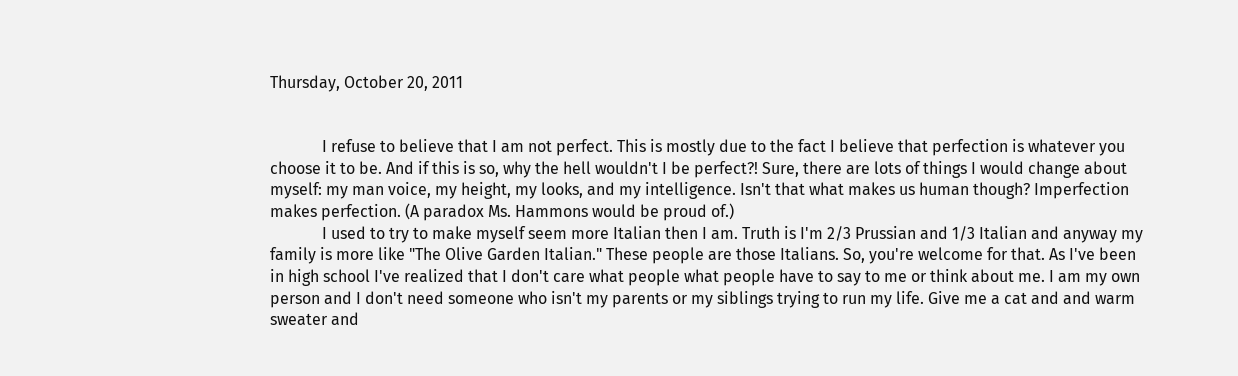Thursday, October 20, 2011


             I refuse to believe that I am not perfect. This is mostly due to the fact I believe that perfection is whatever you choose it to be. And if this is so, why the hell wouldn't I be perfect?! Sure, there are lots of things I would change about myself: my man voice, my height, my looks, and my intelligence. Isn't that what makes us human though? Imperfection makes perfection. (A paradox Ms. Hammons would be proud of.)
             I used to try to make myself seem more Italian then I am. Truth is I'm 2/3 Prussian and 1/3 Italian and anyway my family is more like "The Olive Garden Italian." These people are those Italians. So, you're welcome for that. As I've been in high school I've realized that I don't care what people what people have to say to me or think about me. I am my own person and I don't need someone who isn't my parents or my siblings trying to run my life. Give me a cat and and warm sweater and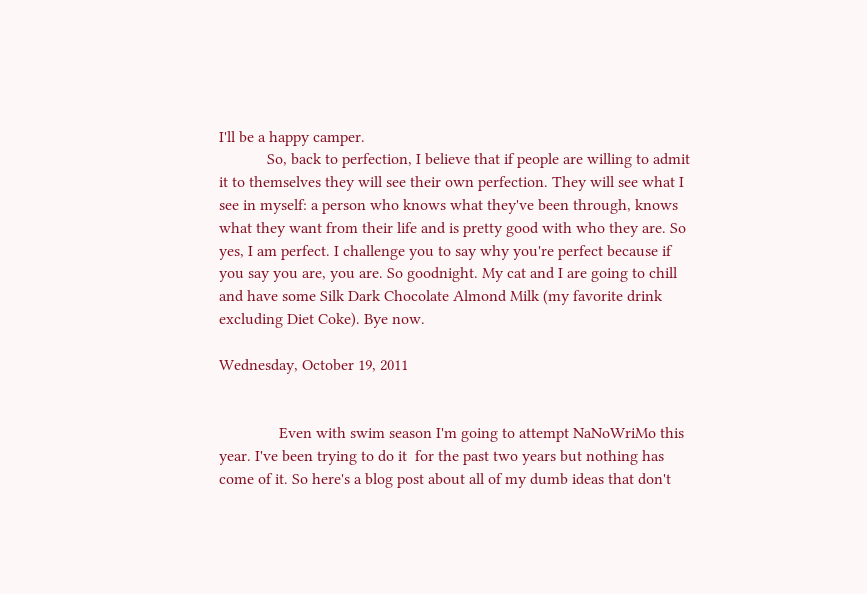I'll be a happy camper.
            So, back to perfection, I believe that if people are willing to admit it to themselves they will see their own perfection. They will see what I see in myself: a person who knows what they've been through, knows what they want from their life and is pretty good with who they are. So yes, I am perfect. I challenge you to say why you're perfect because if you say you are, you are. So goodnight. My cat and I are going to chill and have some Silk Dark Chocolate Almond Milk (my favorite drink excluding Diet Coke). Bye now.

Wednesday, October 19, 2011


               Even with swim season I'm going to attempt NaNoWriMo this year. I've been trying to do it  for the past two years but nothing has come of it. So here's a blog post about all of my dumb ideas that don't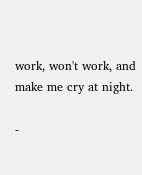work, won't work, and make me cry at night.

-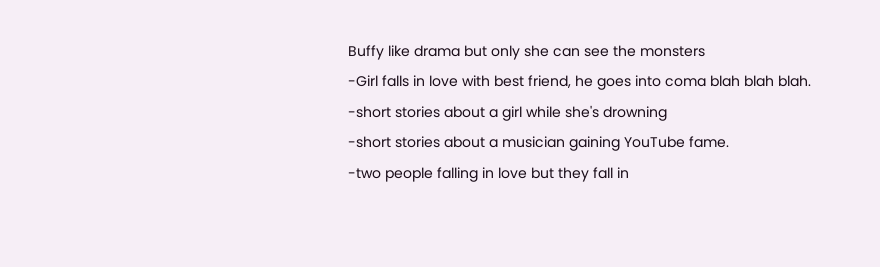Buffy like drama but only she can see the monsters
-Girl falls in love with best friend, he goes into coma blah blah blah.
-short stories about a girl while she's drowning
-short stories about a musician gaining YouTube fame.
-two people falling in love but they fall in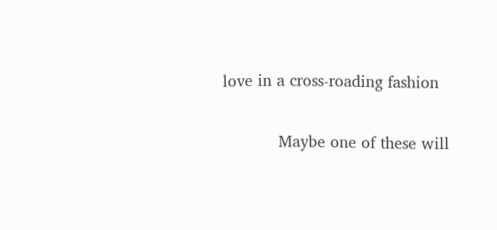love in a cross-roading fashion

           Maybe one of these will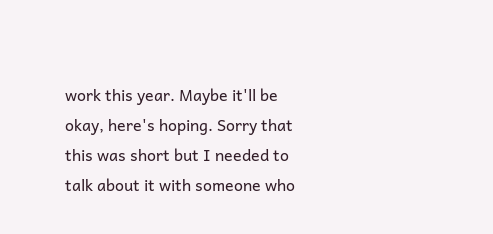work this year. Maybe it'll be okay, here's hoping. Sorry that this was short but I needed to talk about it with someone who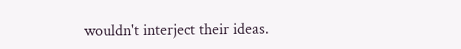wouldn't interject their ideas.